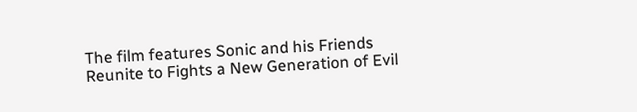The film features Sonic and his Friends Reunite to Fights a New Generation of Evil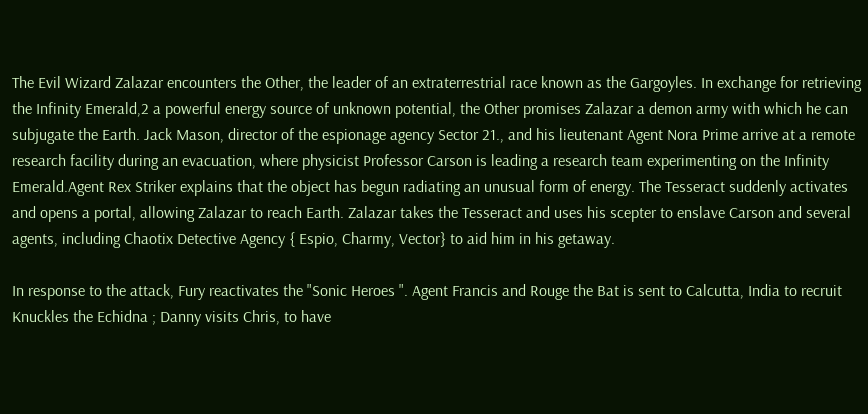The Evil Wizard Zalazar encounters the Other, the leader of an extraterrestrial race known as the Gargoyles. In exchange for retrieving the Infinity Emerald,2 a powerful energy source of unknown potential, the Other promises Zalazar a demon army with which he can subjugate the Earth. Jack Mason, director of the espionage agency Sector 21., and his lieutenant Agent Nora Prime arrive at a remote research facility during an evacuation, where physicist Professor Carson is leading a research team experimenting on the Infinity Emerald.Agent Rex Striker explains that the object has begun radiating an unusual form of energy. The Tesseract suddenly activates and opens a portal, allowing Zalazar to reach Earth. Zalazar takes the Tesseract and uses his scepter to enslave Carson and several agents, including Chaotix Detective Agency { Espio, Charmy, Vector} to aid him in his getaway.

In response to the attack, Fury reactivates the "Sonic Heroes ". Agent Francis and Rouge the Bat is sent to Calcutta, India to recruit Knuckles the Echidna ; Danny visits Chris, to have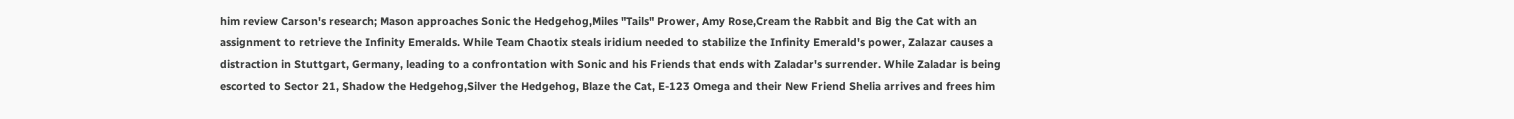him review Carson's research; Mason approaches Sonic the Hedgehog,Miles "Tails" Prower, Amy Rose,Cream the Rabbit and Big the Cat with an assignment to retrieve the Infinity Emeralds. While Team Chaotix steals iridium needed to stabilize the Infinity Emerald's power, Zalazar causes a distraction in Stuttgart, Germany, leading to a confrontation with Sonic and his Friends that ends with Zaladar's surrender. While Zaladar is being escorted to Sector 21, Shadow the Hedgehog,Silver the Hedgehog, Blaze the Cat, E-123 Omega and their New Friend Shelia arrives and frees him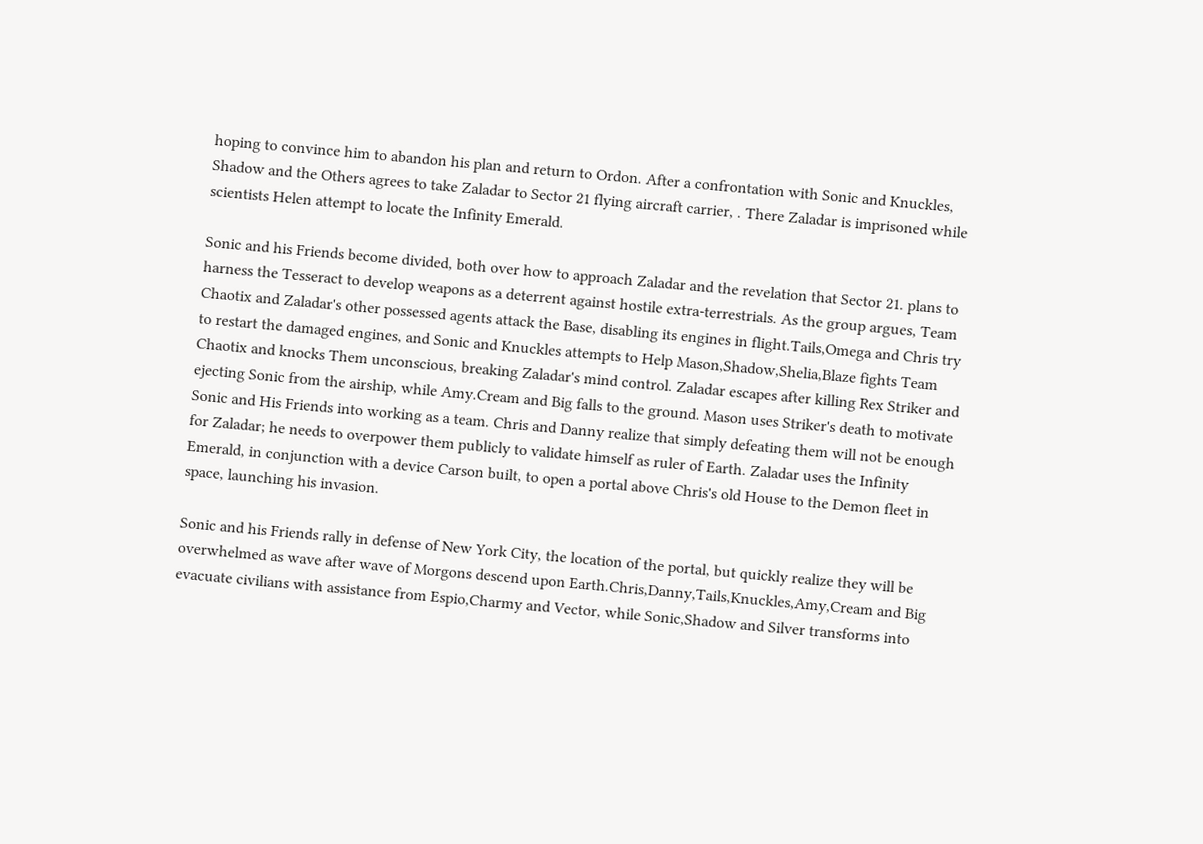hoping to convince him to abandon his plan and return to Ordon. After a confrontation with Sonic and Knuckles, Shadow and the Others agrees to take Zaladar to Sector 21 flying aircraft carrier, . There Zaladar is imprisoned while scientists Helen attempt to locate the Infinity Emerald.

Sonic and his Friends become divided, both over how to approach Zaladar and the revelation that Sector 21. plans to harness the Tesseract to develop weapons as a deterrent against hostile extra-terrestrials. As the group argues, Team Chaotix and Zaladar's other possessed agents attack the Base, disabling its engines in flight.Tails,Omega and Chris try to restart the damaged engines, and Sonic and Knuckles attempts to Help Mason,Shadow,Shelia,Blaze fights Team Chaotix and knocks Them unconscious, breaking Zaladar's mind control. Zaladar escapes after killing Rex Striker and ejecting Sonic from the airship, while Amy.Cream and Big falls to the ground. Mason uses Striker's death to motivate Sonic and His Friends into working as a team. Chris and Danny realize that simply defeating them will not be enough for Zaladar; he needs to overpower them publicly to validate himself as ruler of Earth. Zaladar uses the Infinity Emerald, in conjunction with a device Carson built, to open a portal above Chris's old House to the Demon fleet in space, launching his invasion.

Sonic and his Friends rally in defense of New York City, the location of the portal, but quickly realize they will be overwhelmed as wave after wave of Morgons descend upon Earth.Chris,Danny,Tails,Knuckles,Amy,Cream and Big evacuate civilians with assistance from Espio,Charmy and Vector, while Sonic,Shadow and Silver transforms into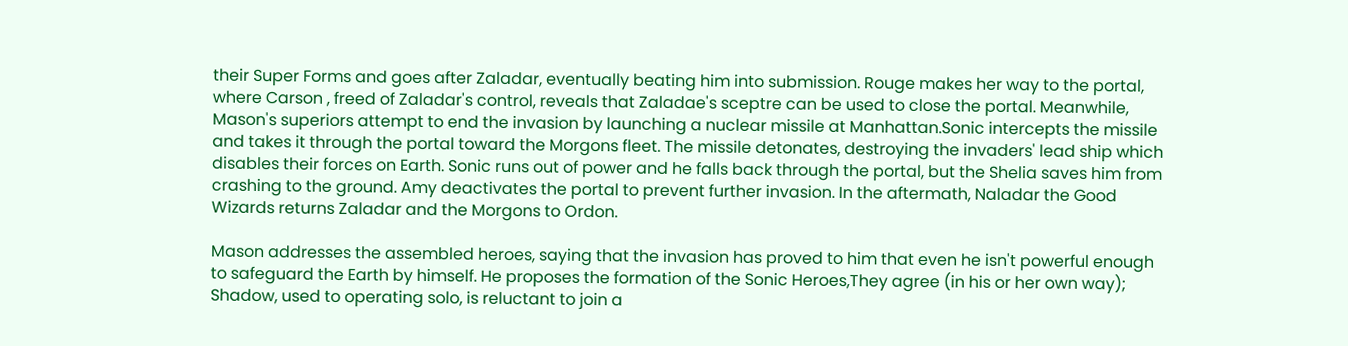their Super Forms and goes after Zaladar, eventually beating him into submission. Rouge makes her way to the portal, where Carson , freed of Zaladar's control, reveals that Zaladae's sceptre can be used to close the portal. Meanwhile, Mason's superiors attempt to end the invasion by launching a nuclear missile at Manhattan.Sonic intercepts the missile and takes it through the portal toward the Morgons fleet. The missile detonates, destroying the invaders' lead ship which disables their forces on Earth. Sonic runs out of power and he falls back through the portal, but the Shelia saves him from crashing to the ground. Amy deactivates the portal to prevent further invasion. In the aftermath, Naladar the Good Wizards returns Zaladar and the Morgons to Ordon.

Mason addresses the assembled heroes, saying that the invasion has proved to him that even he isn't powerful enough to safeguard the Earth by himself. He proposes the formation of the Sonic Heroes,They agree (in his or her own way); Shadow, used to operating solo, is reluctant to join a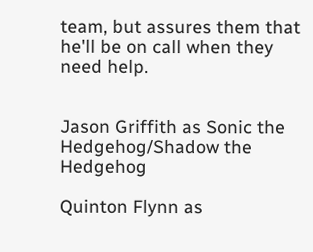team, but assures them that he'll be on call when they need help.


Jason Griffith as Sonic the Hedgehog/Shadow the Hedgehog

Quinton Flynn as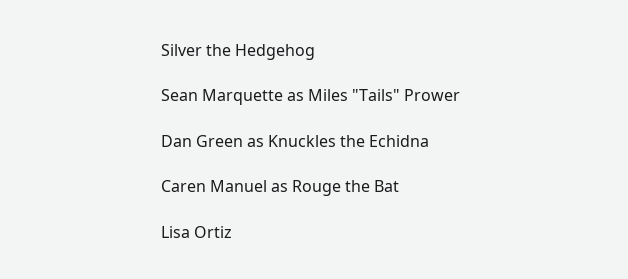Silver the Hedgehog

Sean Marquette as Miles "Tails" Prower

Dan Green as Knuckles the Echidna

Caren Manuel as Rouge the Bat

Lisa Ortiz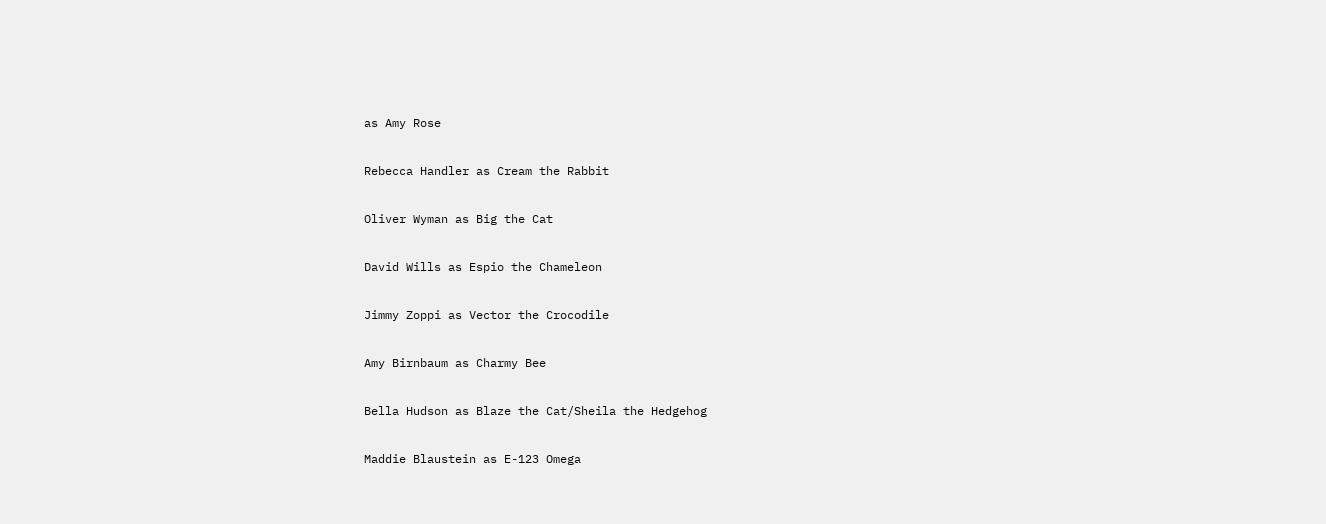as Amy Rose

Rebecca Handler as Cream the Rabbit

Oliver Wyman as Big the Cat

David Wills as Espio the Chameleon

Jimmy Zoppi as Vector the Crocodile

Amy Birnbaum as Charmy Bee

Bella Hudson as Blaze the Cat/Sheila the Hedgehog

Maddie Blaustein as E-123 Omega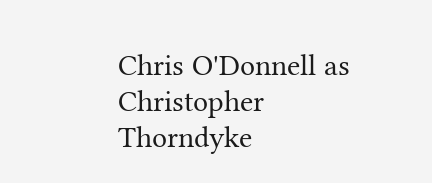Chris O'Donnell as Christopher Thorndyke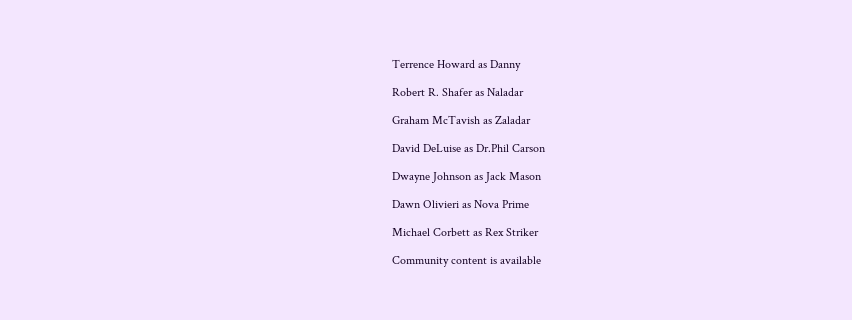Terrence Howard as Danny

Robert R. Shafer as Naladar

Graham McTavish as Zaladar

David DeLuise as Dr.Phil Carson

Dwayne Johnson as Jack Mason

Dawn Olivieri as Nova Prime

Michael Corbett as Rex Striker

Community content is available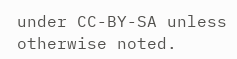under CC-BY-SA unless otherwise noted.